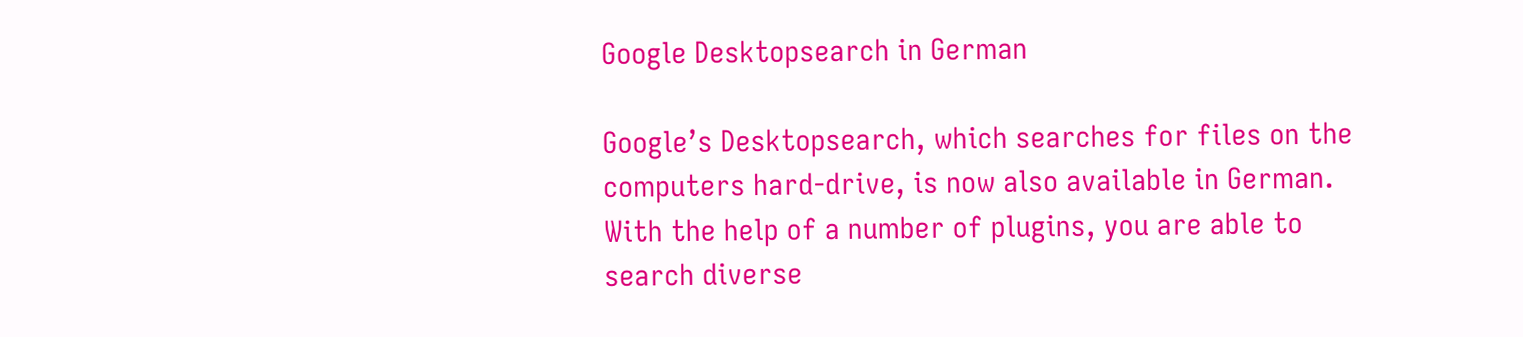Google Desktopsearch in German

Google’s Desktopsearch, which searches for files on the computers hard-drive, is now also available in German. With the help of a number of plugins, you are able to search diverse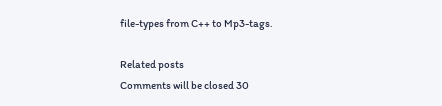file-types from C++ to Mp3-tags.

Related posts
Comments will be closed 30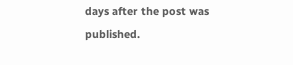days after the post was published.